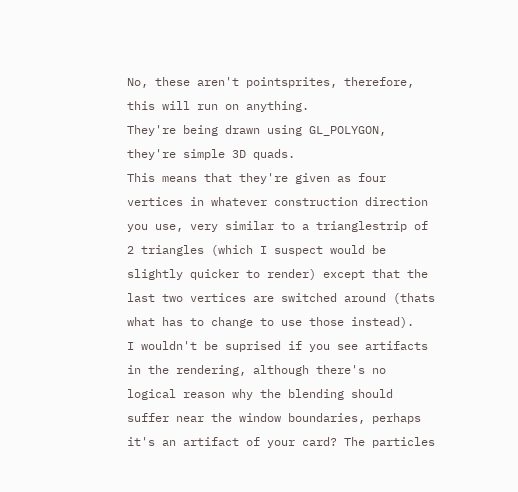No, these aren't pointsprites, therefore, this will run on anything.
They're being drawn using GL_POLYGON, they're simple 3D quads.
This means that they're given as four vertices in whatever construction direction you use, very similar to a trianglestrip of 2 triangles (which I suspect would be slightly quicker to render) except that the last two vertices are switched around (thats what has to change to use those instead).
I wouldn't be suprised if you see artifacts in the rendering, although there's no logical reason why the blending should suffer near the window boundaries, perhaps it's an artifact of your card? The particles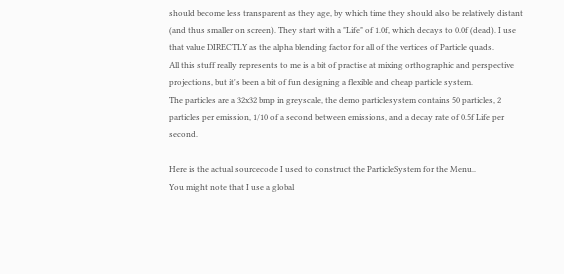should become less transparent as they age, by which time they should also be relatively distant (and thus smaller on screen). They start with a "Life" of 1.0f, which decays to 0.0f (dead). I use that value DIRECTLY as the alpha blending factor for all of the vertices of Particle quads.
All this stuff really represents to me is a bit of practise at mixing orthographic and perspective projections, but it's been a bit of fun designing a flexible and cheap particle system.
The particles are a 32x32 bmp in greyscale, the demo particlesystem contains 50 particles, 2 particles per emission, 1/10 of a second between emissions, and a decay rate of 0.5f Life per second.

Here is the actual sourcecode I used to construct the ParticleSystem for the Menu..
You might note that I use a global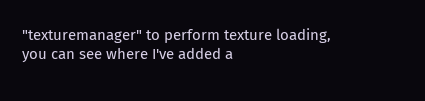"texturemanager" to perform texture loading, you can see where I've added a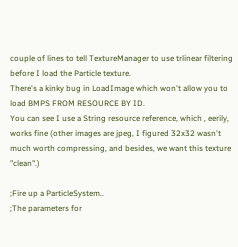couple of lines to tell TextureManager to use trlinear filtering before I load the Particle texture.
There's a kinky bug in LoadImage which won't allow you to load BMPS FROM RESOURCE BY ID.
You can see I use a String resource reference, which , eerily, works fine (other images are jpeg, I figured 32x32 wasn't much worth compressing, and besides, we want this texture "clean".)

;Fire up a ParticleSystem..
;The parameters for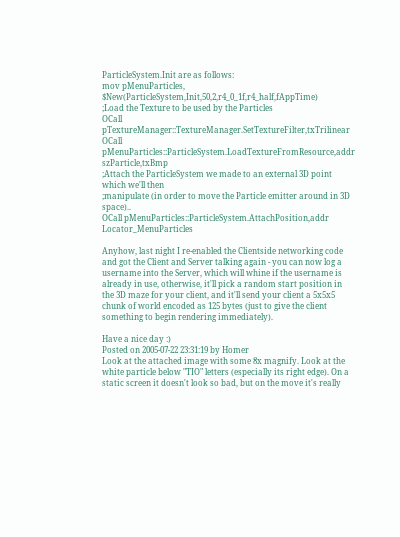ParticleSystem.Init are as follows:
mov pMenuParticles, $New(ParticleSystem,Init,50,2,r4_0_1f,r4_half,fAppTime)
;Load the Texture to be used by the Particles
OCall pTextureManager::TextureManager.SetTextureFilter,txTrilinear
OCall pMenuParticles::ParticleSystem.LoadTextureFromResource,addr szParticle,txBmp
;Attach the ParticleSystem we made to an external 3D point which we'll then
;manipulate (in order to move the Particle emitter around in 3D space)..
OCall pMenuParticles::ParticleSystem.AttachPosition,addr Locator_MenuParticles

Anyhow, last night I re-enabled the Clientside networking code and got the Client and Server talking again - you can now log a username into the Server, which will whine if the username is already in use, otherwise, it'll pick a random start position in the 3D maze for your client, and it'll send your client a 5x5x5 chunk of world encoded as 125 bytes (just to give the client something to begin rendering immediately).

Have a nice day :)
Posted on 2005-07-22 23:31:19 by Homer
Look at the attached image with some 8x magnify. Look at the white particle below "TIO" letters (especially its right edge). On a static screen it doesn't look so bad, but on the move it's really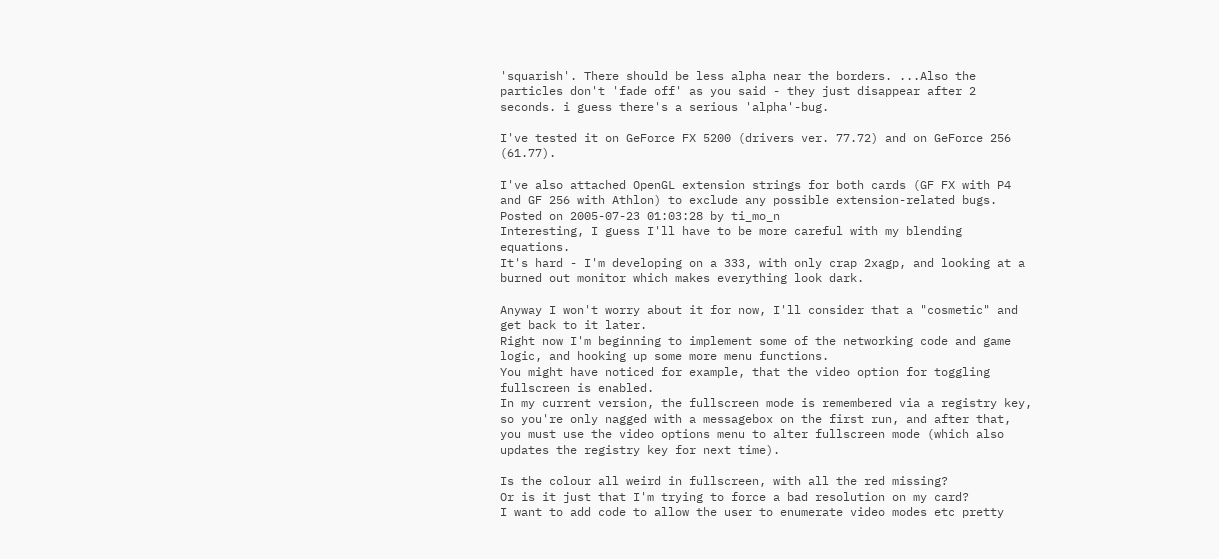'squarish'. There should be less alpha near the borders. ...Also the particles don't 'fade off' as you said - they just disappear after 2 seconds. i guess there's a serious 'alpha'-bug.

I've tested it on GeForce FX 5200 (drivers ver. 77.72) and on GeForce 256 (61.77).

I've also attached OpenGL extension strings for both cards (GF FX with P4 and GF 256 with Athlon) to exclude any possible extension-related bugs.
Posted on 2005-07-23 01:03:28 by ti_mo_n
Interesting, I guess I'll have to be more careful with my blending equations.
It's hard - I'm developing on a 333, with only crap 2xagp, and looking at a burned out monitor which makes everything look dark.

Anyway I won't worry about it for now, I'll consider that a "cosmetic" and get back to it later.
Right now I'm beginning to implement some of the networking code and game logic, and hooking up some more menu functions.
You might have noticed for example, that the video option for toggling fullscreen is enabled.
In my current version, the fullscreen mode is remembered via a registry key, so you're only nagged with a messagebox on the first run, and after that, you must use the video options menu to alter fullscreen mode (which also updates the registry key for next time).

Is the colour all weird in fullscreen, with all the red missing?
Or is it just that I'm trying to force a bad resolution on my card?
I want to add code to allow the user to enumerate video modes etc pretty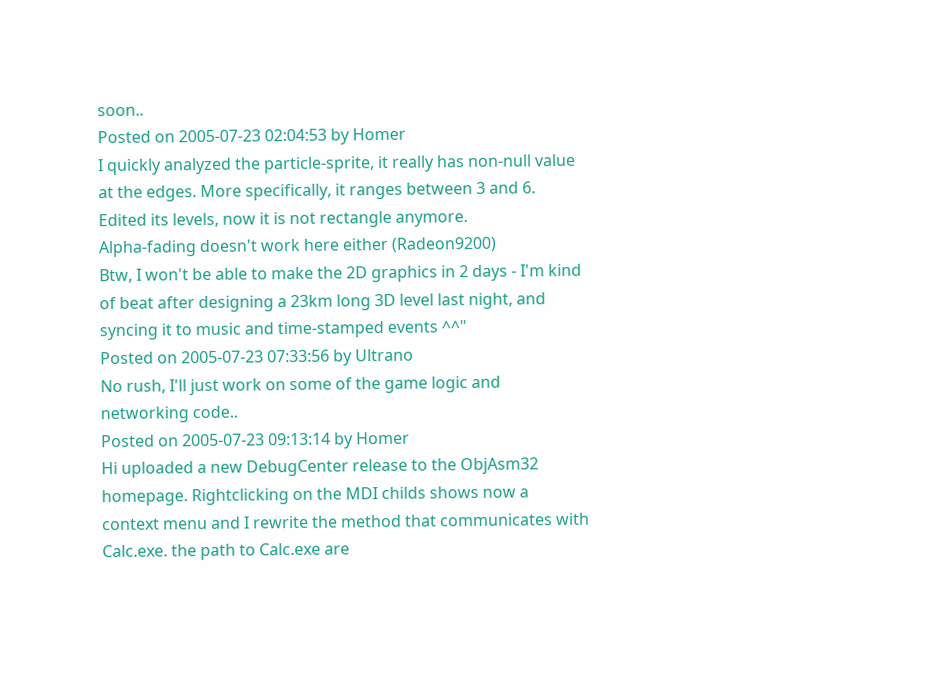soon..
Posted on 2005-07-23 02:04:53 by Homer
I quickly analyzed the particle-sprite, it really has non-null value at the edges. More specifically, it ranges between 3 and 6. Edited its levels, now it is not rectangle anymore.
Alpha-fading doesn't work here either (Radeon9200)
Btw, I won't be able to make the 2D graphics in 2 days - I'm kind of beat after designing a 23km long 3D level last night, and syncing it to music and time-stamped events ^^"
Posted on 2005-07-23 07:33:56 by Ultrano
No rush, I'll just work on some of the game logic and networking code..
Posted on 2005-07-23 09:13:14 by Homer
Hi uploaded a new DebugCenter release to the ObjAsm32 homepage. Rightclicking on the MDI childs shows now a context menu and I rewrite the method that communicates with Calc.exe. the path to Calc.exe are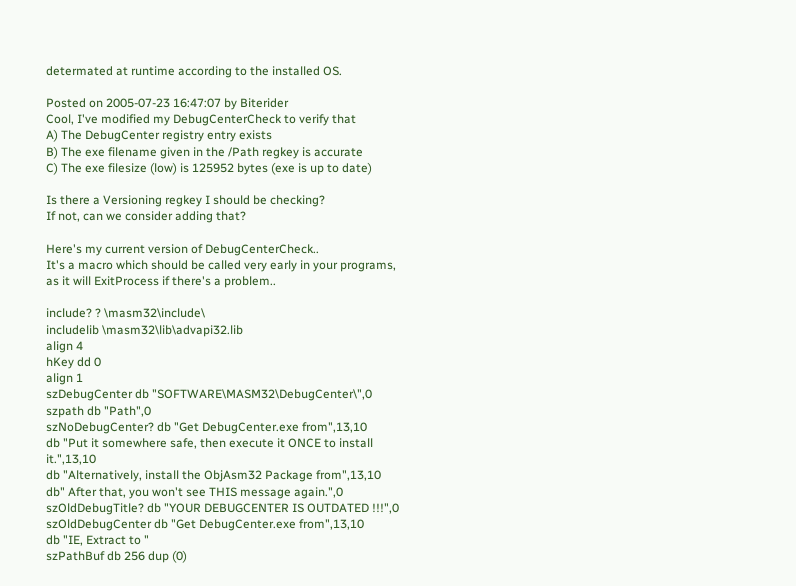determated at runtime according to the installed OS.

Posted on 2005-07-23 16:47:07 by Biterider
Cool, I've modified my DebugCenterCheck to verify that
A) The DebugCenter registry entry exists
B) The exe filename given in the /Path regkey is accurate
C) The exe filesize (low) is 125952 bytes (exe is up to date)

Is there a Versioning regkey I should be checking?
If not, can we consider adding that?

Here's my current version of DebugCenterCheck..
It's a macro which should be called very early in your programs, as it will ExitProcess if there's a problem..

include? ? \masm32\include\
includelib \masm32\lib\advapi32.lib
align 4
hKey dd 0
align 1
szDebugCenter db "SOFTWARE\MASM32\DebugCenter\",0
szpath db "Path",0
szNoDebugCenter? db "Get DebugCenter.exe from",13,10
db "Put it somewhere safe, then execute it ONCE to install it.",13,10
db "Alternatively, install the ObjAsm32 Package from",13,10
db" After that, you won't see THIS message again.",0
szOldDebugTitle? db "YOUR DEBUGCENTER IS OUTDATED !!!",0
szOldDebugCenter db "Get DebugCenter.exe from",13,10
db "IE, Extract to "
szPathBuf db 256 dup (0)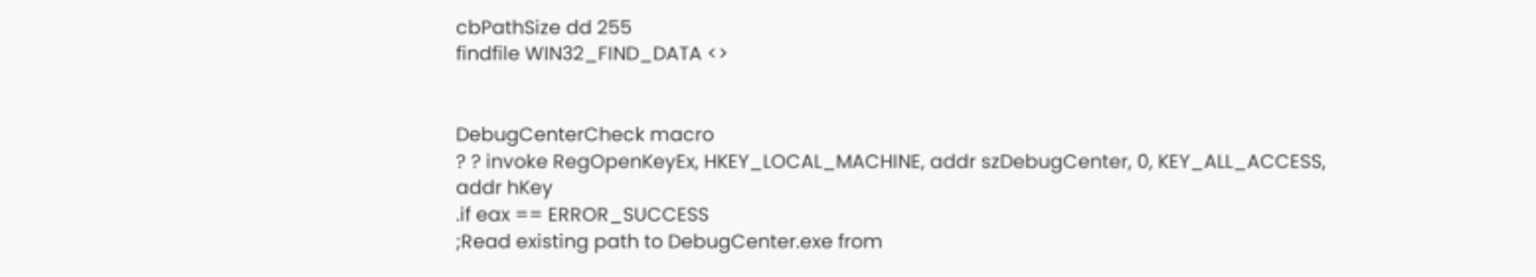cbPathSize dd 255
findfile WIN32_FIND_DATA <>


DebugCenterCheck macro
? ? invoke RegOpenKeyEx, HKEY_LOCAL_MACHINE, addr szDebugCenter, 0, KEY_ALL_ACCESS, addr hKey
.if eax == ERROR_SUCCESS
;Read existing path to DebugCenter.exe from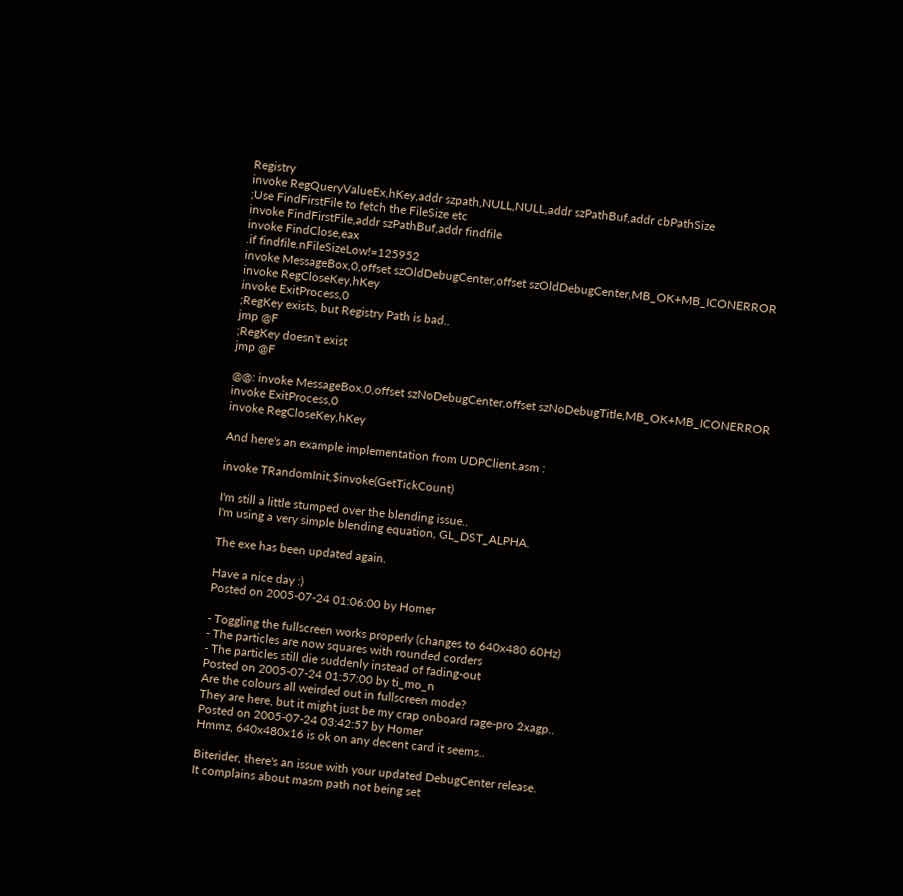Registry
invoke RegQueryValueEx,hKey,addr szpath,NULL,NULL,addr szPathBuf,addr cbPathSize
;Use FindFirstFile to fetch the FileSize etc
invoke FindFirstFile,addr szPathBuf,addr findfile
invoke FindClose,eax
.if findfile.nFileSizeLow!=125952
invoke MessageBox,0,offset szOldDebugCenter,offset szOldDebugCenter,MB_OK+MB_ICONERROR
invoke RegCloseKey,hKey
invoke ExitProcess,0
;RegKey exists, but Registry Path is bad..
jmp @F
;RegKey doesn't exist
jmp @F

@@: invoke MessageBox,0,offset szNoDebugCenter,offset szNoDebugTitle,MB_OK+MB_ICONERROR
invoke ExitProcess,0
invoke RegCloseKey,hKey

And here's an example implementation from UDPClient.asm :

invoke TRandomInit,$invoke(GetTickCount)

I'm still a little stumped over the blending issue..
I'm using a very simple blending equation, GL_DST_ALPHA.

The exe has been updated again.

Have a nice day :)
Posted on 2005-07-24 01:06:00 by Homer

- Toggling the fullscreen works properly (changes to 640x480 60Hz)
- The particles are now squares with rounded corders
- The particles still die suddenly instead of fading-out
Posted on 2005-07-24 01:57:00 by ti_mo_n
Are the colours all weirded out in fullscreen mode?
They are here, but it might just be my crap onboard rage-pro 2xagp..
Posted on 2005-07-24 03:42:57 by Homer
Hmmz, 640x480x16 is ok on any decent card it seems..

Biterider, there's an issue with your updated DebugCenter release.
It complains about masm path not being set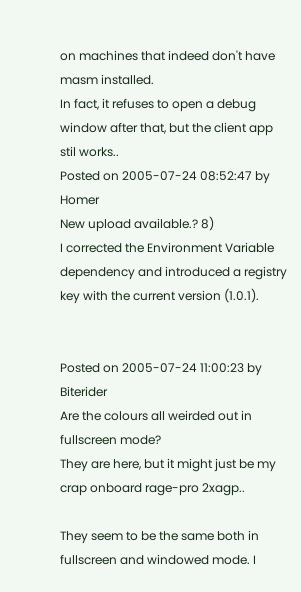on machines that indeed don't have masm installed.
In fact, it refuses to open a debug window after that, but the client app stil works..
Posted on 2005-07-24 08:52:47 by Homer
New upload available.? 8)
I corrected the Environment Variable dependency and introduced a registry key with the current version (1.0.1).


Posted on 2005-07-24 11:00:23 by Biterider
Are the colours all weirded out in fullscreen mode?
They are here, but it might just be my crap onboard rage-pro 2xagp..

They seem to be the same both in fullscreen and windowed mode. I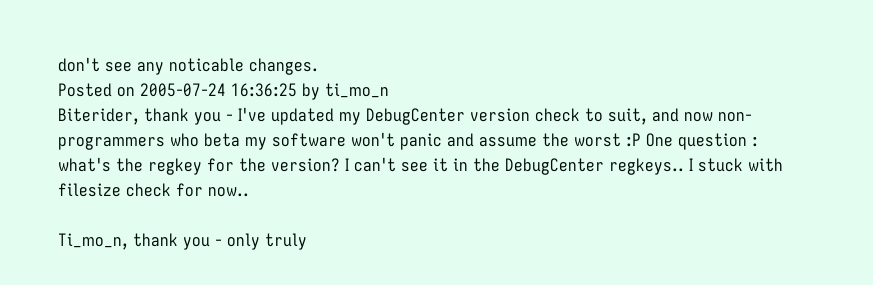don't see any noticable changes.
Posted on 2005-07-24 16:36:25 by ti_mo_n
Biterider, thank you - I've updated my DebugCenter version check to suit, and now non-programmers who beta my software won't panic and assume the worst :P One question : what's the regkey for the version? I can't see it in the DebugCenter regkeys.. I stuck with filesize check for now..

Ti_mo_n, thank you - only truly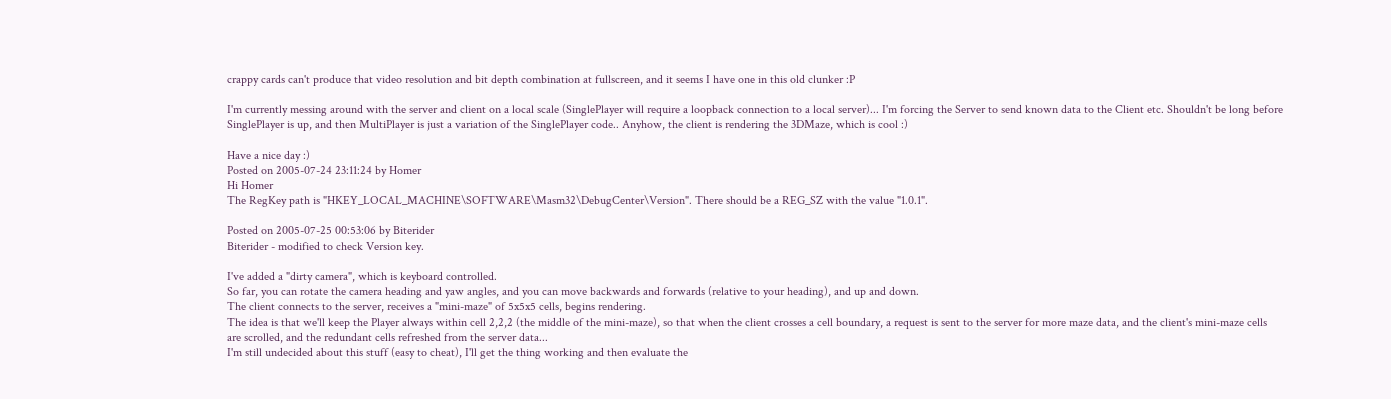crappy cards can't produce that video resolution and bit depth combination at fullscreen, and it seems I have one in this old clunker :P

I'm currently messing around with the server and client on a local scale (SinglePlayer will require a loopback connection to a local server)... I'm forcing the Server to send known data to the Client etc. Shouldn't be long before SinglePlayer is up, and then MultiPlayer is just a variation of the SinglePlayer code.. Anyhow, the client is rendering the 3DMaze, which is cool :)

Have a nice day :)
Posted on 2005-07-24 23:11:24 by Homer
Hi Homer
The RegKey path is "HKEY_LOCAL_MACHINE\SOFTWARE\Masm32\DebugCenter\Version". There should be a REG_SZ with the value "1.0.1".

Posted on 2005-07-25 00:53:06 by Biterider
Biterider - modified to check Version key.

I've added a "dirty camera", which is keyboard controlled.
So far, you can rotate the camera heading and yaw angles, and you can move backwards and forwards (relative to your heading), and up and down.
The client connects to the server, receives a "mini-maze" of 5x5x5 cells, begins rendering.
The idea is that we'll keep the Player always within cell 2,2,2 (the middle of the mini-maze), so that when the client crosses a cell boundary, a request is sent to the server for more maze data, and the client's mini-maze cells are scrolled, and the redundant cells refreshed from the server data...
I'm still undecided about this stuff (easy to cheat), I'll get the thing working and then evaluate the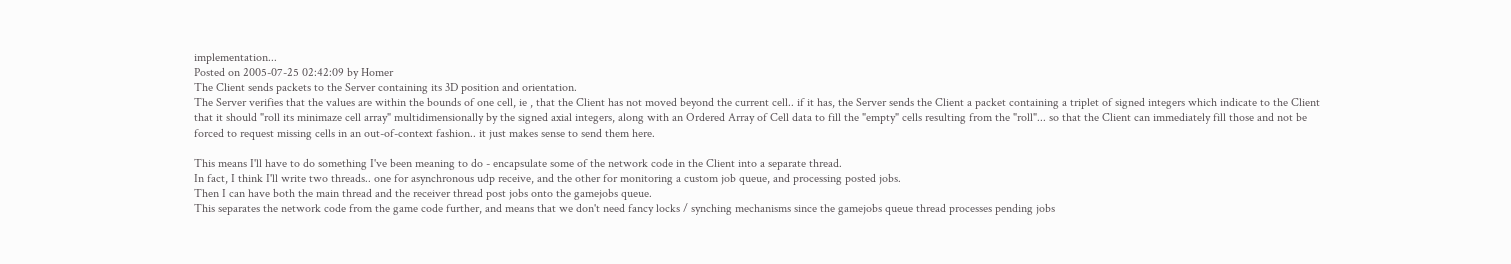implementation...
Posted on 2005-07-25 02:42:09 by Homer
The Client sends packets to the Server containing its 3D position and orientation.
The Server verifies that the values are within the bounds of one cell, ie , that the Client has not moved beyond the current cell.. if it has, the Server sends the Client a packet containing a triplet of signed integers which indicate to the Client that it should "roll its minimaze cell array" multidimensionally by the signed axial integers, along with an Ordered Array of Cell data to fill the "empty" cells resulting from the "roll"... so that the Client can immediately fill those and not be forced to request missing cells in an out-of-context fashion.. it just makes sense to send them here.

This means I'll have to do something I've been meaning to do - encapsulate some of the network code in the Client into a separate thread.
In fact, I think I'll write two threads.. one for asynchronous udp receive, and the other for monitoring a custom job queue, and processing posted jobs.
Then I can have both the main thread and the receiver thread post jobs onto the gamejobs queue.
This separates the network code from the game code further, and means that we don't need fancy locks / synching mechanisms since the gamejobs queue thread processes pending jobs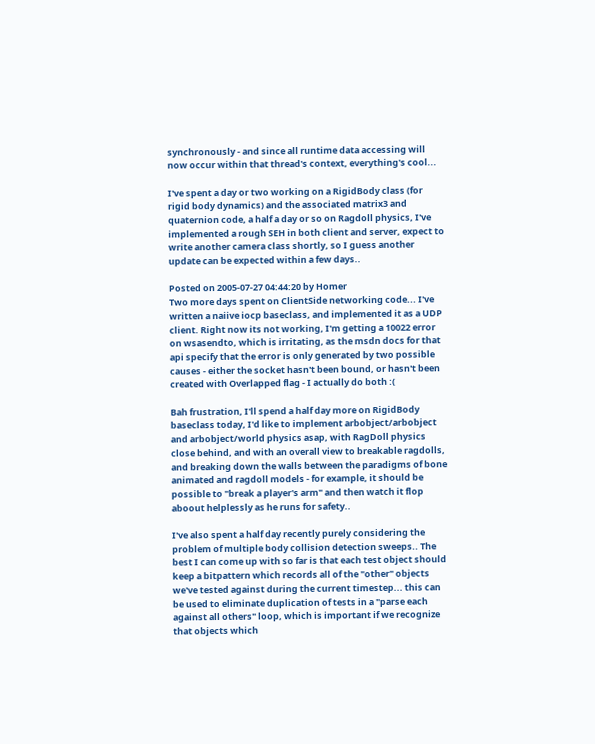synchronously - and since all runtime data accessing will now occur within that thread's context, everything's cool...

I've spent a day or two working on a RigidBody class (for rigid body dynamics) and the associated matrix3 and quaternion code, a half a day or so on Ragdoll physics, I've implemented a rough SEH in both client and server, expect to write another camera class shortly, so I guess another update can be expected within a few days..

Posted on 2005-07-27 04:44:20 by Homer
Two more days spent on ClientSide networking code... I've written a naiive iocp baseclass, and implemented it as a UDP client. Right now its not working, I'm getting a 10022 error on wsasendto, which is irritating, as the msdn docs for that api specify that the error is only generated by two possible causes - either the socket hasn't been bound, or hasn't been created with Overlapped flag - I actually do both :(

Bah frustration, I'll spend a half day more on RigidBody baseclass today, I'd like to implement arbobject/arbobject and arbobject/world physics asap, with RagDoll physics close behind, and with an overall view to breakable ragdolls, and breaking down the walls between the paradigms of bone animated and ragdoll models - for example, it should be possible to "break a player's arm" and then watch it flop aboout helplessly as he runs for safety..

I've also spent a half day recently purely considering the problem of multiple body collision detection sweeps.. The best I can come up with so far is that each test object should keep a bitpattern which records all of the "other" objects we've tested against during the current timestep... this can be used to eliminate duplication of tests in a "parse each against all others" loop, which is important if we recognize that objects which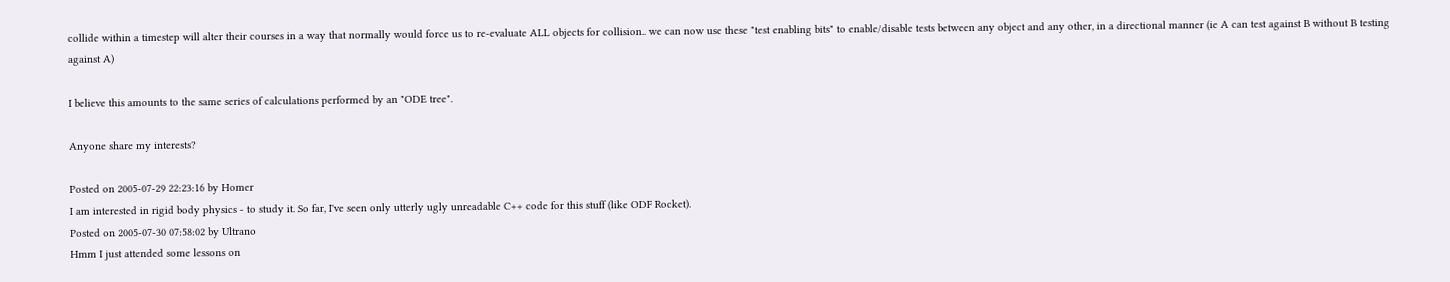collide within a timestep will alter their courses in a way that normally would force us to re-evaluate ALL objects for collision.. we can now use these "test enabling bits" to enable/disable tests between any object and any other, in a directional manner (ie A can test against B without B testing against A)

I believe this amounts to the same series of calculations performed by an "ODE tree".

Anyone share my interests?

Posted on 2005-07-29 22:23:16 by Homer
I am interested in rigid body physics - to study it. So far, I've seen only utterly ugly unreadable C++ code for this stuff (like ODF Rocket).
Posted on 2005-07-30 07:58:02 by Ultrano
Hmm I just attended some lessons on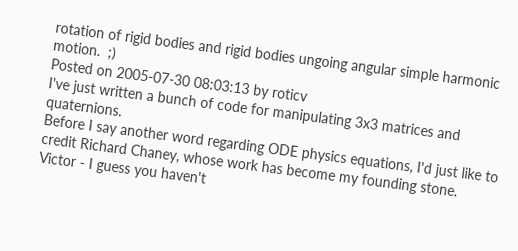rotation of rigid bodies and rigid bodies ungoing angular simple harmonic motion.  ;)
Posted on 2005-07-30 08:03:13 by roticv
I've just written a bunch of code for manipulating 3x3 matrices and quaternions.
Before I say another word regarding ODE physics equations, I'd just like to credit Richard Chaney, whose work has become my founding stone.
Victor - I guess you haven't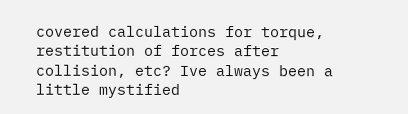covered calculations for torque, restitution of forces after collision, etc? Ive always been a little mystified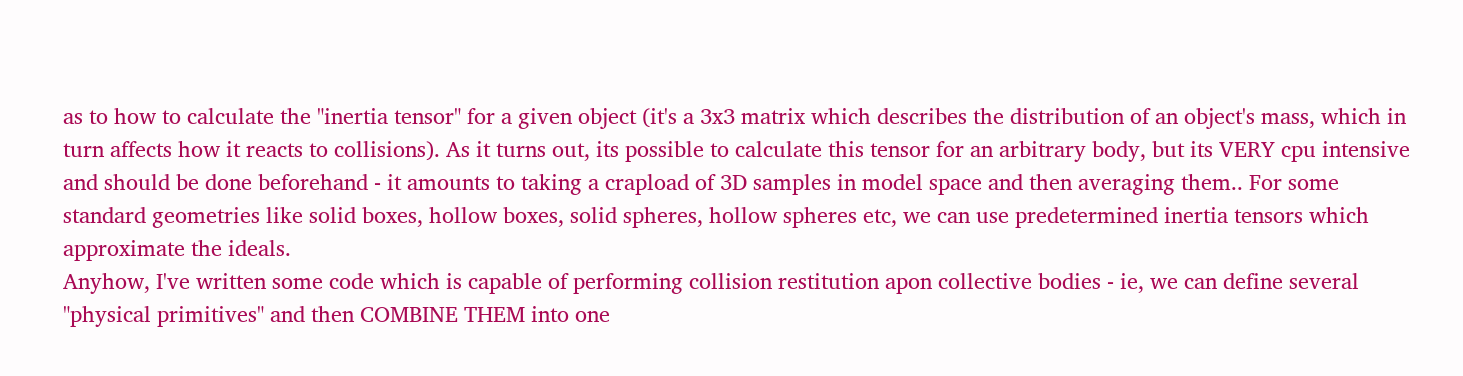as to how to calculate the "inertia tensor" for a given object (it's a 3x3 matrix which describes the distribution of an object's mass, which in turn affects how it reacts to collisions). As it turns out, its possible to calculate this tensor for an arbitrary body, but its VERY cpu intensive and should be done beforehand - it amounts to taking a crapload of 3D samples in model space and then averaging them.. For some standard geometries like solid boxes, hollow boxes, solid spheres, hollow spheres etc, we can use predetermined inertia tensors which approximate the ideals.
Anyhow, I've written some code which is capable of performing collision restitution apon collective bodies - ie, we can define several "physical primitives" and then COMBINE THEM into one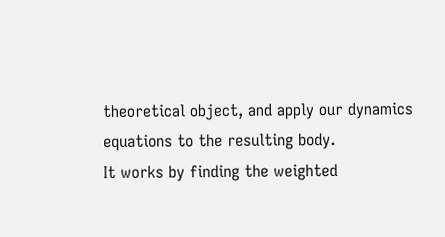theoretical object, and apply our dynamics equations to the resulting body.
It works by finding the weighted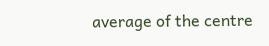average of the centre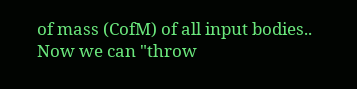of mass (CofM) of all input bodies..
Now we can "throw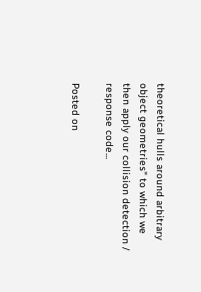theoretical hulls around arbitrary object geometries" to which we then apply our collision detection / response code...

Posted on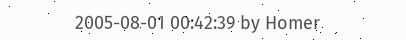2005-08-01 00:42:39 by Homer